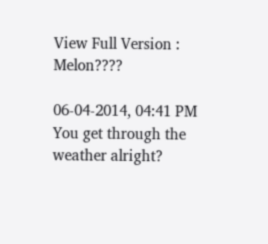View Full Version : Melon????

06-04-2014, 04:41 PM
You get through the weather alright?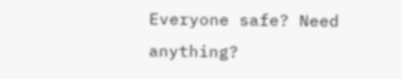Everyone safe? Need anything?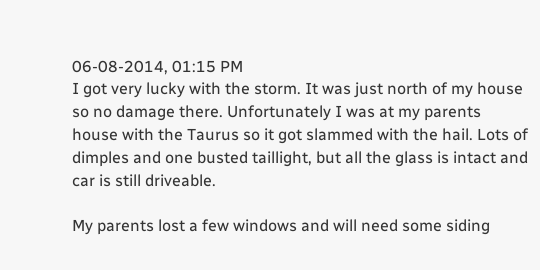06-08-2014, 01:15 PM
I got very lucky with the storm. It was just north of my house so no damage there. Unfortunately I was at my parents house with the Taurus so it got slammed with the hail. Lots of dimples and one busted taillight, but all the glass is intact and car is still driveable.

My parents lost a few windows and will need some siding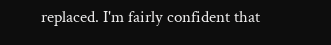replaced. I'm fairly confident that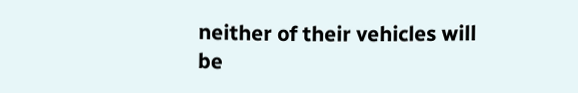neither of their vehicles will be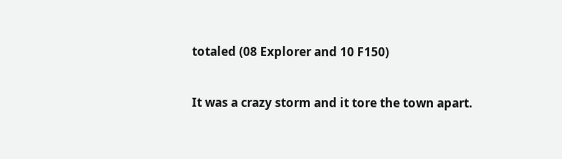totaled (08 Explorer and 10 F150)

It was a crazy storm and it tore the town apart.